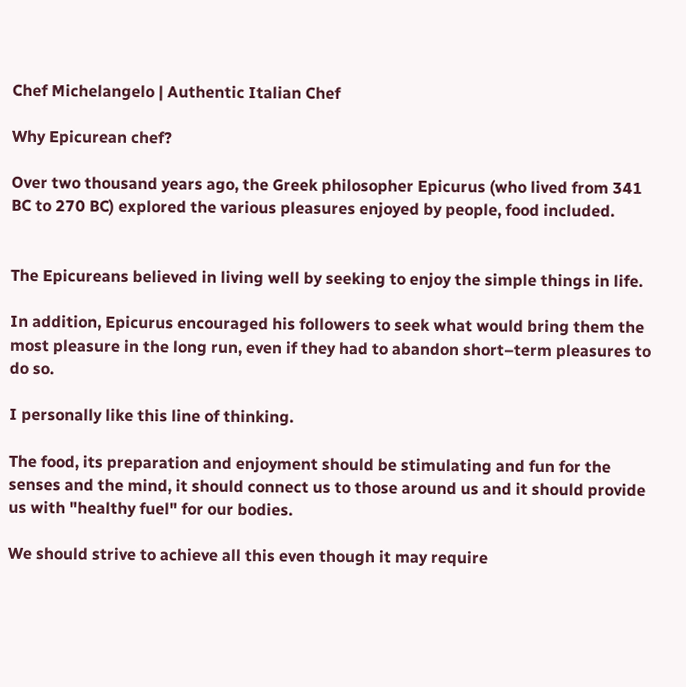Chef Michelangelo | Authentic Italian Chef

Why Epicurean chef?

Over two thousand years ago, the Greek philosopher Epicurus (who lived from 341 BC to 270 BC) explored the various pleasures enjoyed by people, food included.


The Epicureans believed in living well by seeking to enjoy the simple things in life.

In addition, Epicurus encouraged his followers to seek what would bring them the most pleasure in the long run, even if they had to abandon short–term pleasures to do so.

I personally like this line of thinking.

The food, its preparation and enjoyment should be stimulating and fun for the senses and the mind, it should connect us to those around us and it should provide us with "healthy fuel" for our bodies.

We should strive to achieve all this even though it may require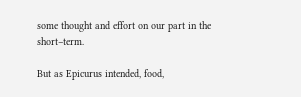some thought and effort on our part in the short–term.

But as Epicurus intended, food,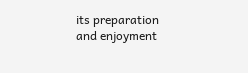its preparation and enjoyment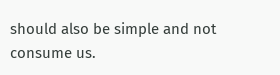should also be simple and not consume us.